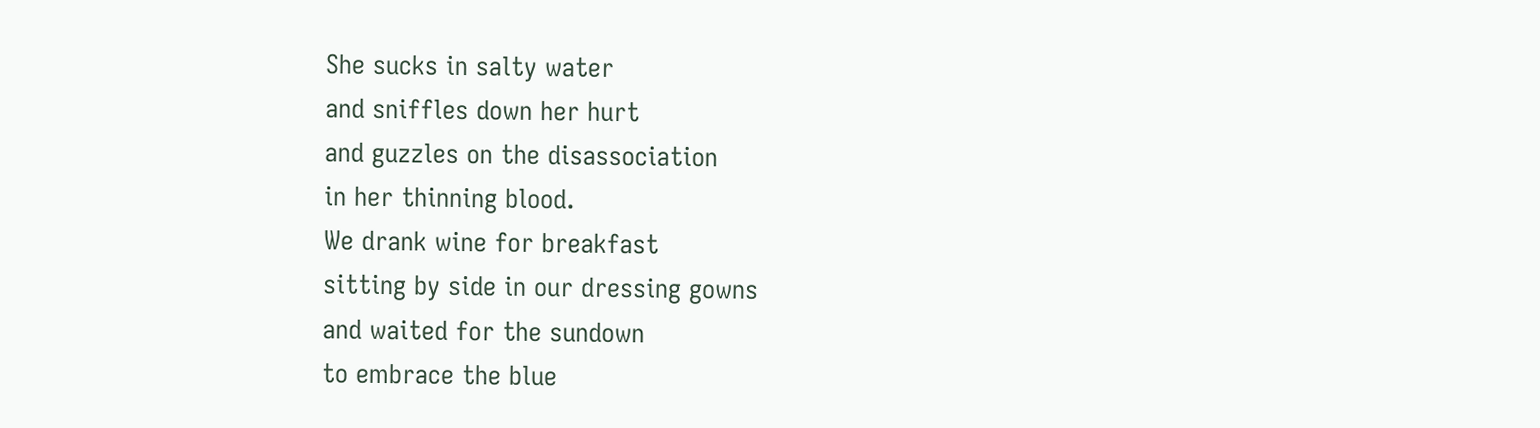She sucks in salty water
and sniffles down her hurt
and guzzles on the disassociation
in her thinning blood.
We drank wine for breakfast
sitting by side in our dressing gowns
and waited for the sundown
to embrace the blue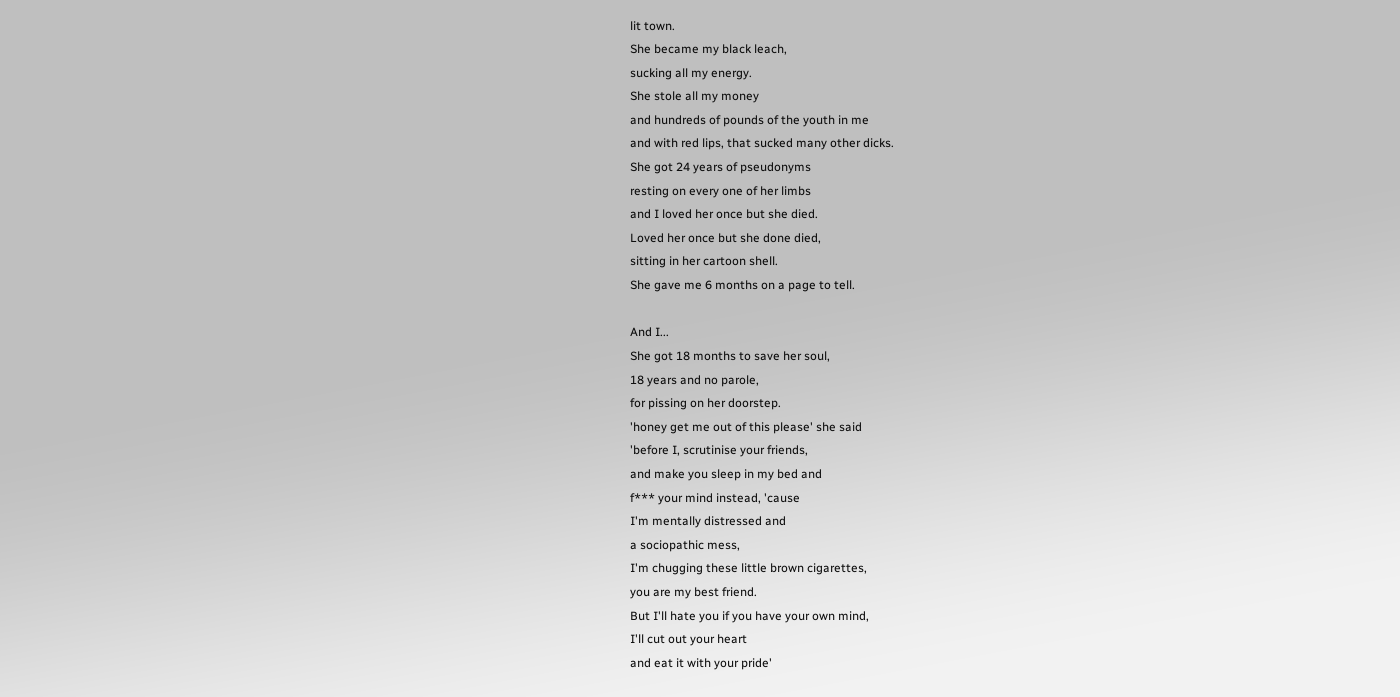lit town.
She became my black leach,
sucking all my energy.
She stole all my money
and hundreds of pounds of the youth in me
and with red lips, that sucked many other dicks.
She got 24 years of pseudonyms
resting on every one of her limbs
and I loved her once but she died.
Loved her once but she done died,
sitting in her cartoon shell.
She gave me 6 months on a page to tell.

And I...
She got 18 months to save her soul,
18 years and no parole,
for pissing on her doorstep.
'honey get me out of this please' she said
'before I, scrutinise your friends,
and make you sleep in my bed and
f*** your mind instead, 'cause
I'm mentally distressed and
a sociopathic mess,
I'm chugging these little brown cigarettes,
you are my best friend.
But I'll hate you if you have your own mind,
I'll cut out your heart
and eat it with your pride'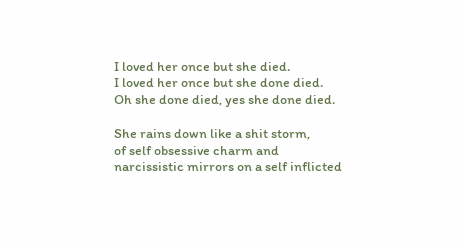I loved her once but she died.
I loved her once but she done died.
Oh she done died, yes she done died.

She rains down like a shit storm,
of self obsessive charm and
narcissistic mirrors on a self inflicted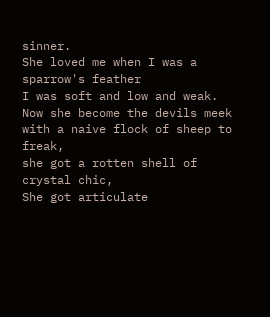sinner.
She loved me when I was a sparrow's feather
I was soft and low and weak.
Now she become the devils meek
with a naive flock of sheep to freak,
she got a rotten shell of crystal chic,
She got articulate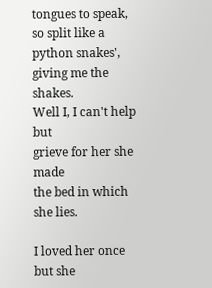tongues to speak,
so split like a python snakes',
giving me the shakes.
Well I, I can't help but
grieve for her she made
the bed in which she lies.

I loved her once but she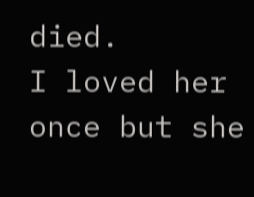died.
I loved her once but she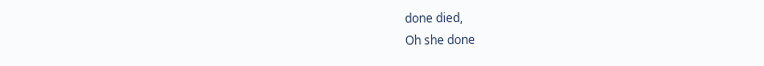done died,
Oh she done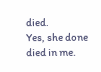died.
Yes, she done died in me.